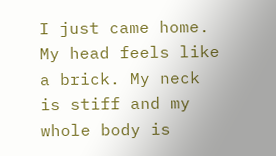I just came home. My head feels like a brick. My neck is stiff and my whole body is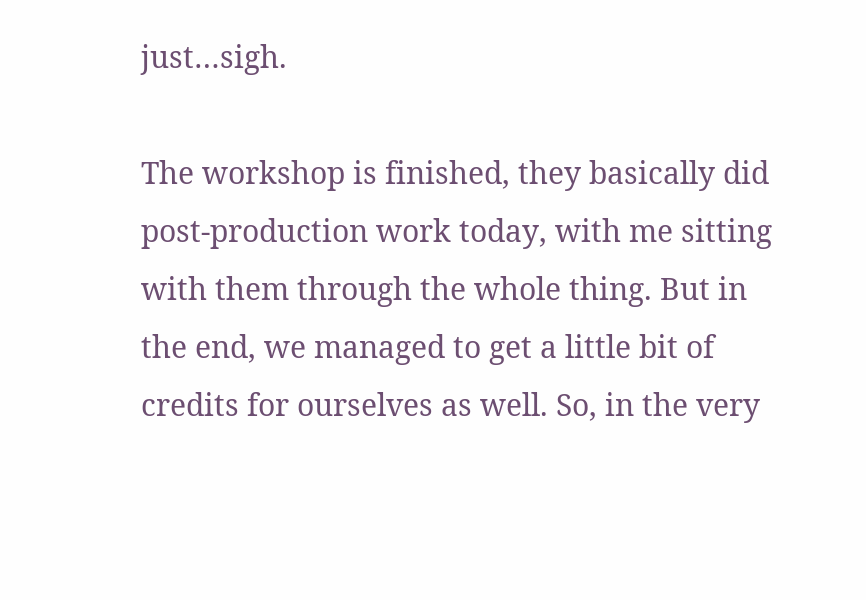just…sigh.

The workshop is finished, they basically did post-production work today, with me sitting with them through the whole thing. But in the end, we managed to get a little bit of credits for ourselves as well. So, in the very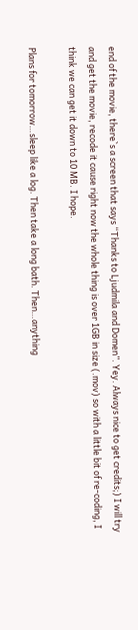end of the movie, there`s a screen that says “Thanks to Ljudmila and Domen”. Yey. Always nice to get credits;) I will try and get the movie, recode it cause right now the whole thing is over 1GB in size (.mov) so with a little bit of re-coding, I think we can get it down to 10 MB. I hope.

Plans for tomorrow…sleep like a log. Then take a long bath. Then…anything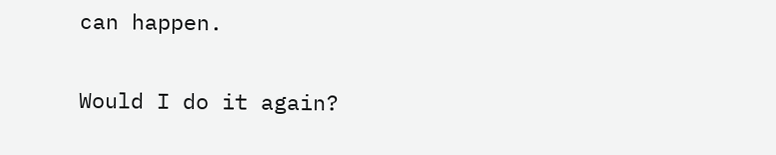can happen.

Would I do it again?